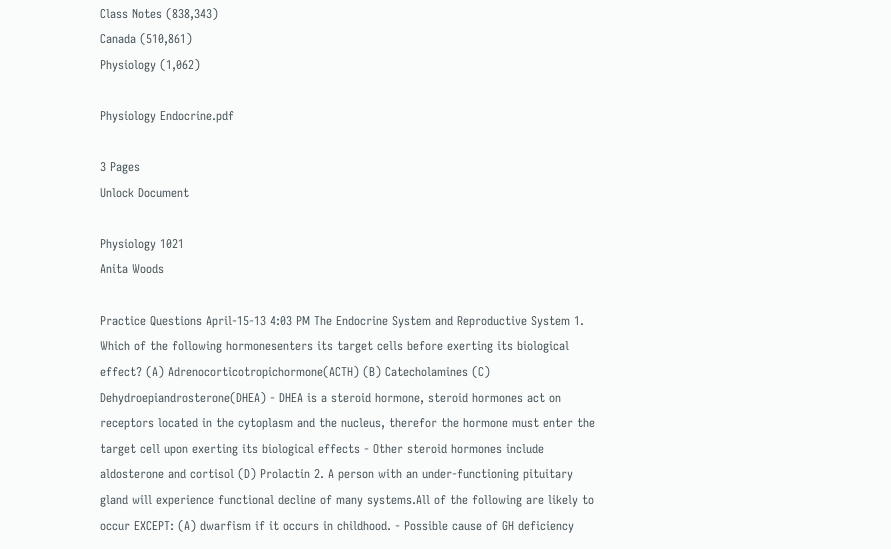Class Notes (838,343)
Canada (510,861)
Physiology (1,062)

Physiology Endocrine.pdf

3 Pages
Unlock Document

Physiology 1021
Anita Woods

Practice Questions April-15-13 4:03 PM The Endocrine System and Reproductive System 1. Which of the following hormonesenters its target cells before exerting its biological effect? (A) Adrenocorticotropichormone(ACTH) (B) Catecholamines (C) Dehydroepiandrosterone(DHEA) - DHEA is a steroid hormone, steroid hormones act on receptors located in the cytoplasm and the nucleus, therefor the hormone must enter the target cell upon exerting its biological effects - Other steroid hormones include aldosterone and cortisol (D) Prolactin 2. A person with an under-functioning pituitary gland will experience functional decline of many systems.All of the following are likely to occur EXCEPT: (A) dwarfism if it occurs in childhood. - Possible cause of GH deficiency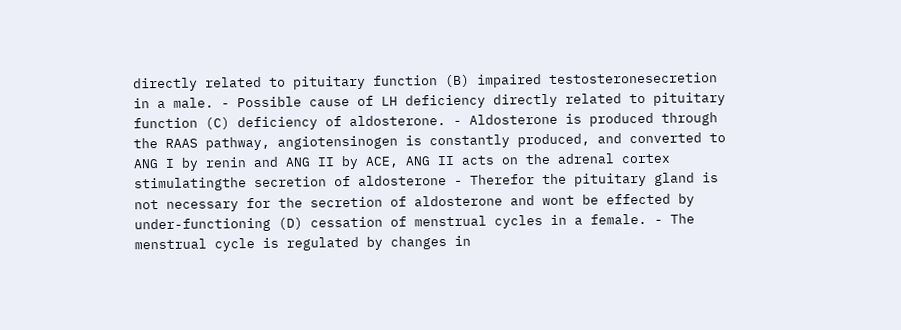directly related to pituitary function (B) impaired testosteronesecretion in a male. - Possible cause of LH deficiency directly related to pituitary function (C) deficiency of aldosterone. - Aldosterone is produced through the RAAS pathway, angiotensinogen is constantly produced, and converted to ANG I by renin and ANG II by ACE, ANG II acts on the adrenal cortex stimulatingthe secretion of aldosterone - Therefor the pituitary gland is not necessary for the secretion of aldosterone and wont be effected by under-functioning (D) cessation of menstrual cycles in a female. - The menstrual cycle is regulated by changes in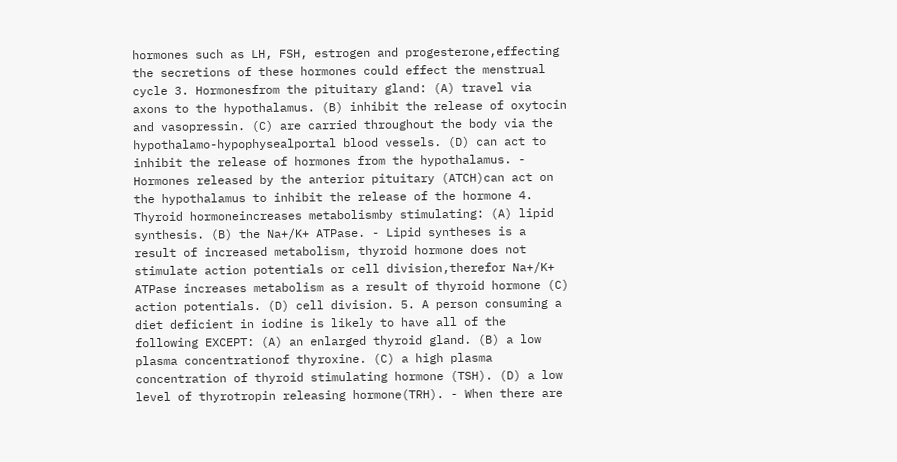hormones such as LH, FSH, estrogen and progesterone,effecting the secretions of these hormones could effect the menstrual cycle 3. Hormonesfrom the pituitary gland: (A) travel via axons to the hypothalamus. (B) inhibit the release of oxytocin and vasopressin. (C) are carried throughout the body via the hypothalamo-hypophysealportal blood vessels. (D) can act to inhibit the release of hormones from the hypothalamus. - Hormones released by the anterior pituitary (ATCH)can act on the hypothalamus to inhibit the release of the hormone 4. Thyroid hormoneincreases metabolismby stimulating: (A) lipid synthesis. (B) the Na+/K+ ATPase. - Lipid syntheses is a result of increased metabolism, thyroid hormone does not stimulate action potentials or cell division,therefor Na+/K+ ATPase increases metabolism as a result of thyroid hormone (C) action potentials. (D) cell division. 5. A person consuming a diet deficient in iodine is likely to have all of the following EXCEPT: (A) an enlarged thyroid gland. (B) a low plasma concentrationof thyroxine. (C) a high plasma concentration of thyroid stimulating hormone (TSH). (D) a low level of thyrotropin releasing hormone(TRH). - When there are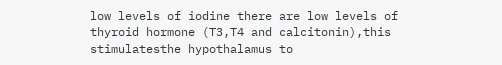low levels of iodine there are low levels of thyroid hormone (T3,T4 and calcitonin),this stimulatesthe hypothalamus to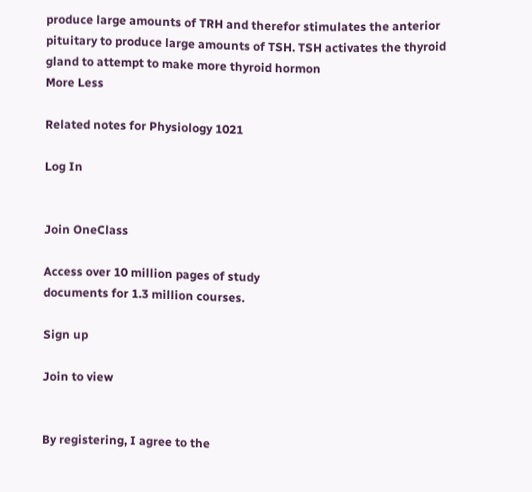produce large amounts of TRH and therefor stimulates the anterior pituitary to produce large amounts of TSH. TSH activates the thyroid gland to attempt to make more thyroid hormon
More Less

Related notes for Physiology 1021

Log In


Join OneClass

Access over 10 million pages of study
documents for 1.3 million courses.

Sign up

Join to view


By registering, I agree to the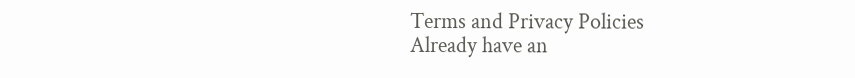Terms and Privacy Policies
Already have an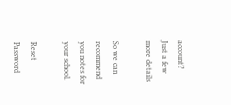account?
Just a few more details

So we can recommend you notes for your school.

Reset Password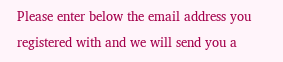Please enter below the email address you registered with and we will send you a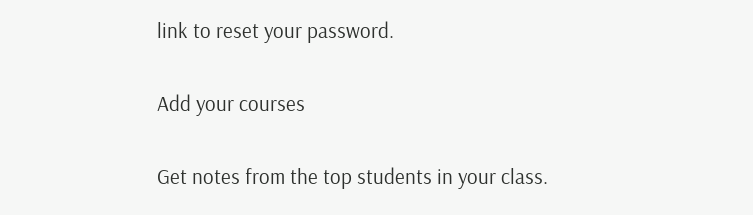link to reset your password.

Add your courses

Get notes from the top students in your class.